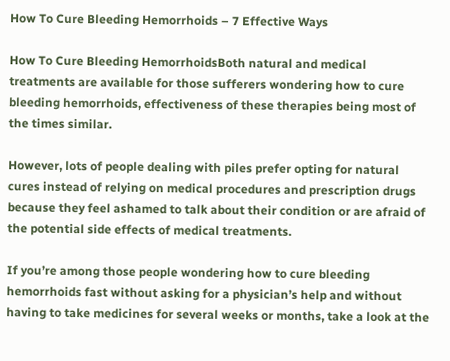How To Cure Bleeding Hemorrhoids – 7 Effective Ways

How To Cure Bleeding HemorrhoidsBoth natural and medical treatments are available for those sufferers wondering how to cure bleeding hemorrhoids, effectiveness of these therapies being most of the times similar.

However, lots of people dealing with piles prefer opting for natural cures instead of relying on medical procedures and prescription drugs because they feel ashamed to talk about their condition or are afraid of the potential side effects of medical treatments.

If you’re among those people wondering how to cure bleeding hemorrhoids fast without asking for a physician’s help and without having to take medicines for several weeks or months, take a look at the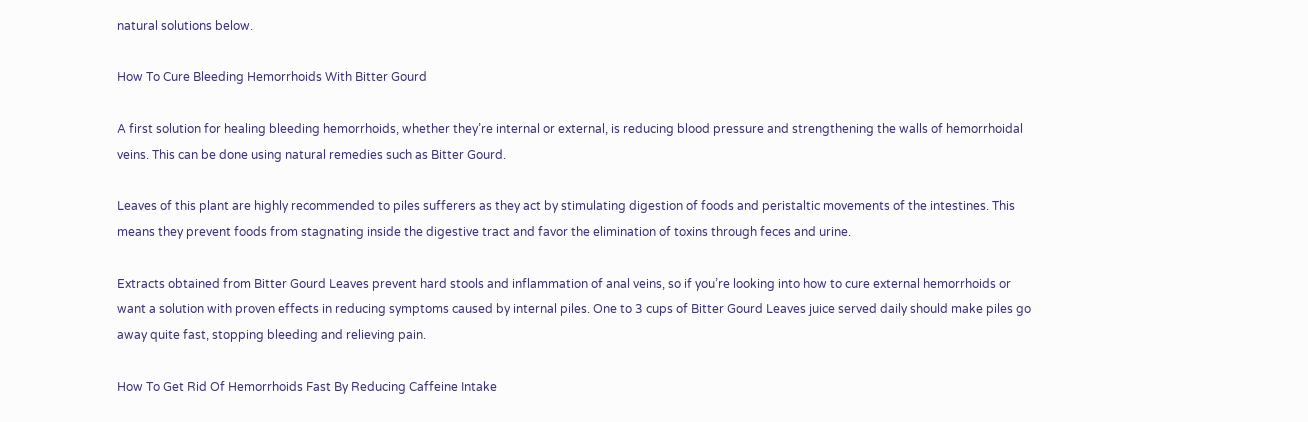natural solutions below.

How To Cure Bleeding Hemorrhoids With Bitter Gourd

A first solution for healing bleeding hemorrhoids, whether they’re internal or external, is reducing blood pressure and strengthening the walls of hemorrhoidal veins. This can be done using natural remedies such as Bitter Gourd.

Leaves of this plant are highly recommended to piles sufferers as they act by stimulating digestion of foods and peristaltic movements of the intestines. This means they prevent foods from stagnating inside the digestive tract and favor the elimination of toxins through feces and urine.

Extracts obtained from Bitter Gourd Leaves prevent hard stools and inflammation of anal veins, so if you’re looking into how to cure external hemorrhoids or want a solution with proven effects in reducing symptoms caused by internal piles. One to 3 cups of Bitter Gourd Leaves juice served daily should make piles go away quite fast, stopping bleeding and relieving pain.

How To Get Rid Of Hemorrhoids Fast By Reducing Caffeine Intake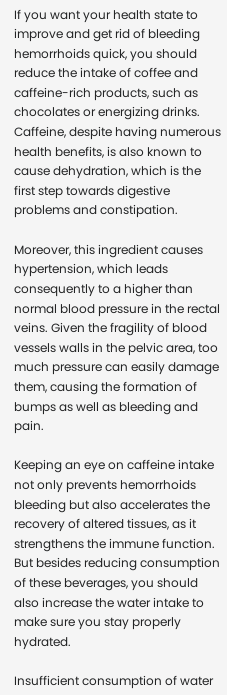If you want your health state to improve and get rid of bleeding hemorrhoids quick, you should reduce the intake of coffee and caffeine-rich products, such as chocolates or energizing drinks. Caffeine, despite having numerous health benefits, is also known to cause dehydration, which is the first step towards digestive problems and constipation.

Moreover, this ingredient causes hypertension, which leads consequently to a higher than normal blood pressure in the rectal veins. Given the fragility of blood vessels walls in the pelvic area, too much pressure can easily damage them, causing the formation of bumps as well as bleeding and pain.

Keeping an eye on caffeine intake not only prevents hemorrhoids bleeding but also accelerates the recovery of altered tissues, as it strengthens the immune function. But besides reducing consumption of these beverages, you should also increase the water intake to make sure you stay properly hydrated.

Insufficient consumption of water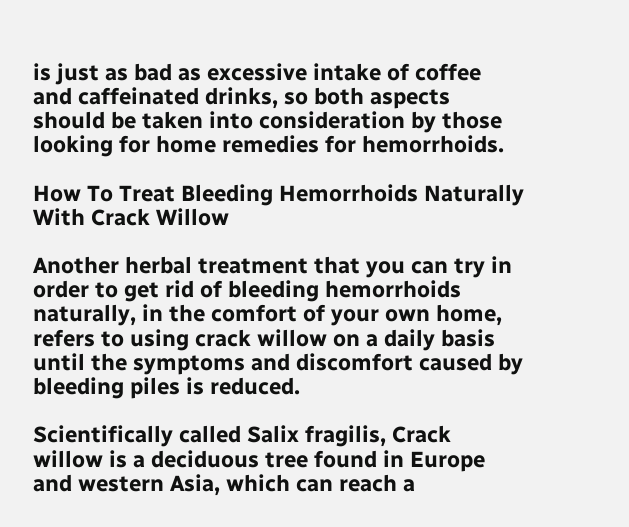is just as bad as excessive intake of coffee and caffeinated drinks, so both aspects should be taken into consideration by those looking for home remedies for hemorrhoids.

How To Treat Bleeding Hemorrhoids Naturally With Crack Willow

Another herbal treatment that you can try in order to get rid of bleeding hemorrhoids naturally, in the comfort of your own home, refers to using crack willow on a daily basis until the symptoms and discomfort caused by bleeding piles is reduced.

Scientifically called Salix fragilis, Crack willow is a deciduous tree found in Europe and western Asia, which can reach a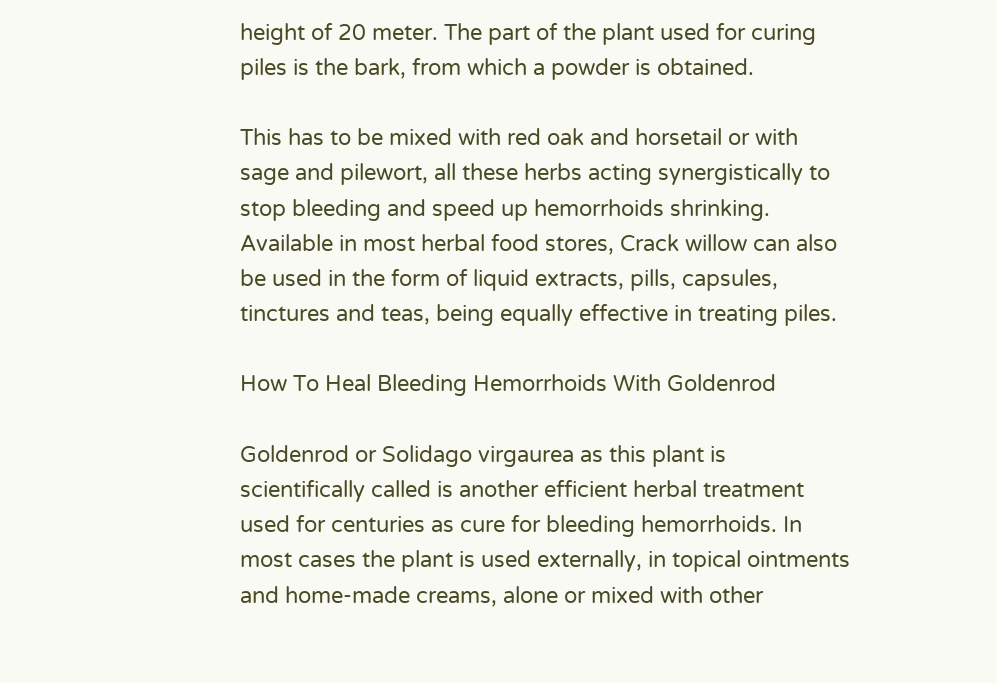height of 20 meter. The part of the plant used for curing piles is the bark, from which a powder is obtained.

This has to be mixed with red oak and horsetail or with sage and pilewort, all these herbs acting synergistically to stop bleeding and speed up hemorrhoids shrinking. Available in most herbal food stores, Crack willow can also be used in the form of liquid extracts, pills, capsules, tinctures and teas, being equally effective in treating piles.

How To Heal Bleeding Hemorrhoids With Goldenrod

Goldenrod or Solidago virgaurea as this plant is scientifically called is another efficient herbal treatment used for centuries as cure for bleeding hemorrhoids. In most cases the plant is used externally, in topical ointments and home-made creams, alone or mixed with other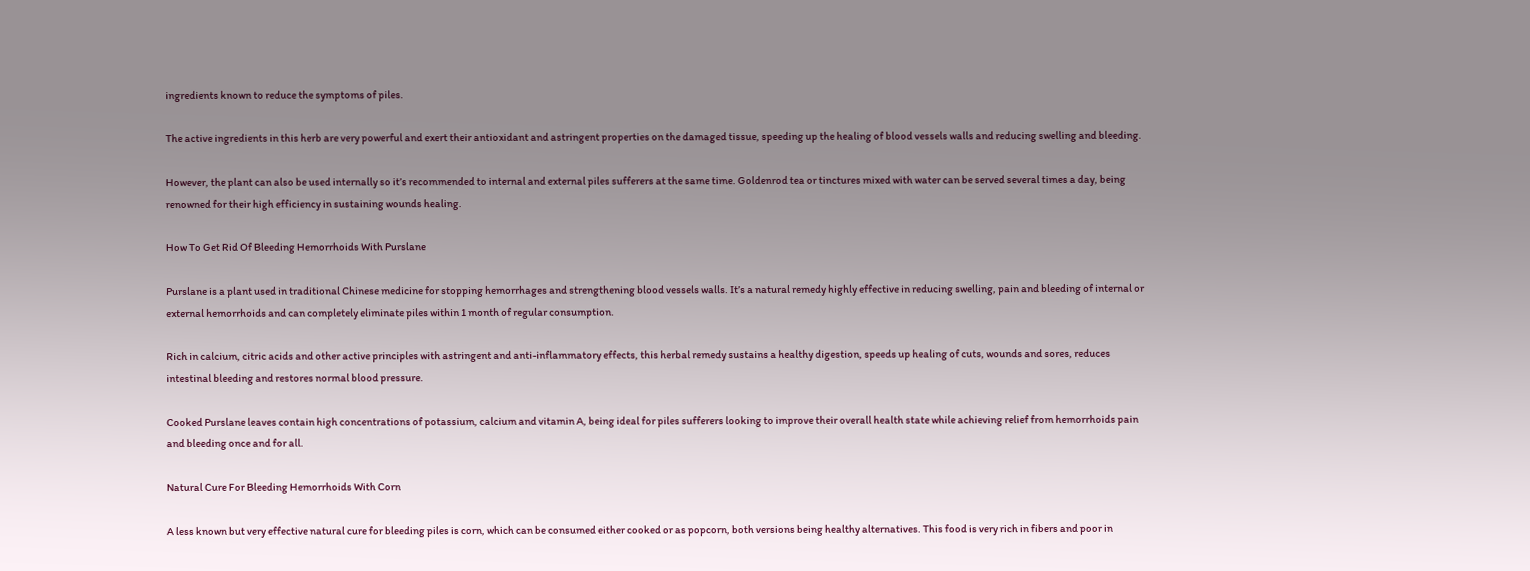ingredients known to reduce the symptoms of piles.

The active ingredients in this herb are very powerful and exert their antioxidant and astringent properties on the damaged tissue, speeding up the healing of blood vessels walls and reducing swelling and bleeding.

However, the plant can also be used internally so it’s recommended to internal and external piles sufferers at the same time. Goldenrod tea or tinctures mixed with water can be served several times a day, being renowned for their high efficiency in sustaining wounds healing.

How To Get Rid Of Bleeding Hemorrhoids With Purslane

Purslane is a plant used in traditional Chinese medicine for stopping hemorrhages and strengthening blood vessels walls. It’s a natural remedy highly effective in reducing swelling, pain and bleeding of internal or external hemorrhoids and can completely eliminate piles within 1 month of regular consumption.

Rich in calcium, citric acids and other active principles with astringent and anti-inflammatory effects, this herbal remedy sustains a healthy digestion, speeds up healing of cuts, wounds and sores, reduces intestinal bleeding and restores normal blood pressure.

Cooked Purslane leaves contain high concentrations of potassium, calcium and vitamin A, being ideal for piles sufferers looking to improve their overall health state while achieving relief from hemorrhoids pain and bleeding once and for all.

Natural Cure For Bleeding Hemorrhoids With Corn

A less known but very effective natural cure for bleeding piles is corn, which can be consumed either cooked or as popcorn, both versions being healthy alternatives. This food is very rich in fibers and poor in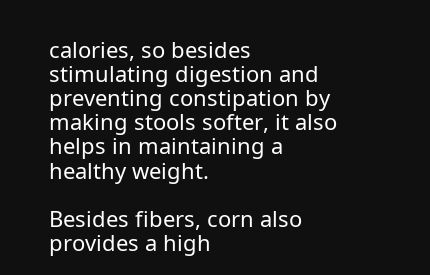calories, so besides stimulating digestion and preventing constipation by making stools softer, it also helps in maintaining a healthy weight.

Besides fibers, corn also provides a high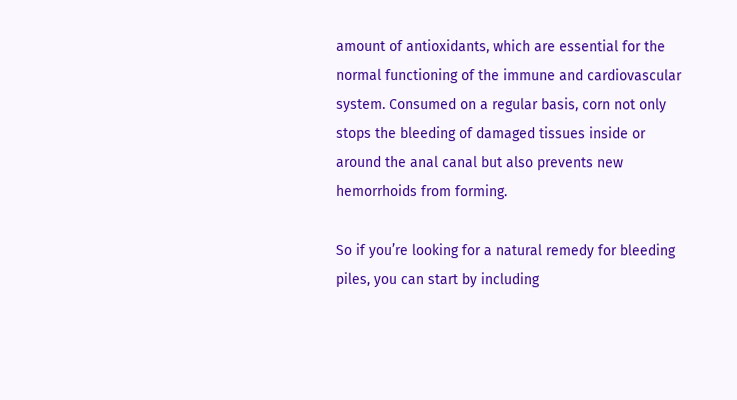amount of antioxidants, which are essential for the normal functioning of the immune and cardiovascular system. Consumed on a regular basis, corn not only stops the bleeding of damaged tissues inside or around the anal canal but also prevents new hemorrhoids from forming.

So if you’re looking for a natural remedy for bleeding piles, you can start by including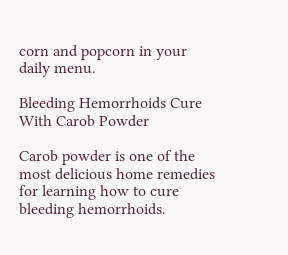corn and popcorn in your daily menu.

Bleeding Hemorrhoids Cure With Carob Powder

Carob powder is one of the most delicious home remedies for learning how to cure bleeding hemorrhoids.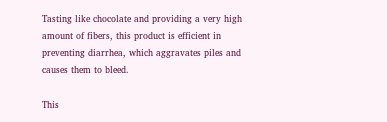Tasting like chocolate and providing a very high amount of fibers, this product is efficient in preventing diarrhea, which aggravates piles and causes them to bleed.

This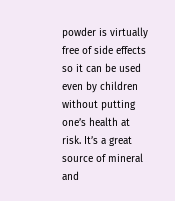powder is virtually free of side effects so it can be used even by children without putting one’s health at risk. It’s a great source of mineral and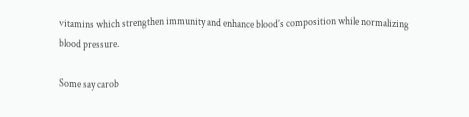vitamins which strengthen immunity and enhance blood’s composition while normalizing blood pressure.

Some say carob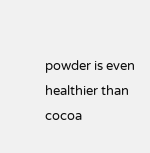powder is even healthier than cocoa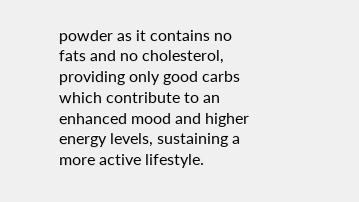powder as it contains no fats and no cholesterol, providing only good carbs which contribute to an enhanced mood and higher energy levels, sustaining a more active lifestyle.